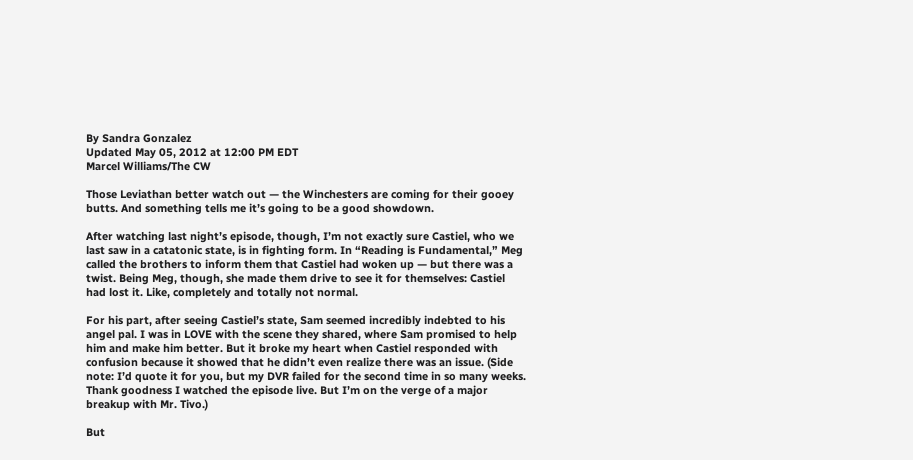By Sandra Gonzalez
Updated May 05, 2012 at 12:00 PM EDT
Marcel Williams/The CW

Those Leviathan better watch out — the Winchesters are coming for their gooey butts. And something tells me it’s going to be a good showdown.

After watching last night’s episode, though, I’m not exactly sure Castiel, who we last saw in a catatonic state, is in fighting form. In “Reading is Fundamental,” Meg called the brothers to inform them that Castiel had woken up — but there was a twist. Being Meg, though, she made them drive to see it for themselves: Castiel had lost it. Like, completely and totally not normal.

For his part, after seeing Castiel’s state, Sam seemed incredibly indebted to his angel pal. I was in LOVE with the scene they shared, where Sam promised to help him and make him better. But it broke my heart when Castiel responded with confusion because it showed that he didn’t even realize there was an issue. (Side note: I’d quote it for you, but my DVR failed for the second time in so many weeks. Thank goodness I watched the episode live. But I’m on the verge of a major breakup with Mr. Tivo.)

But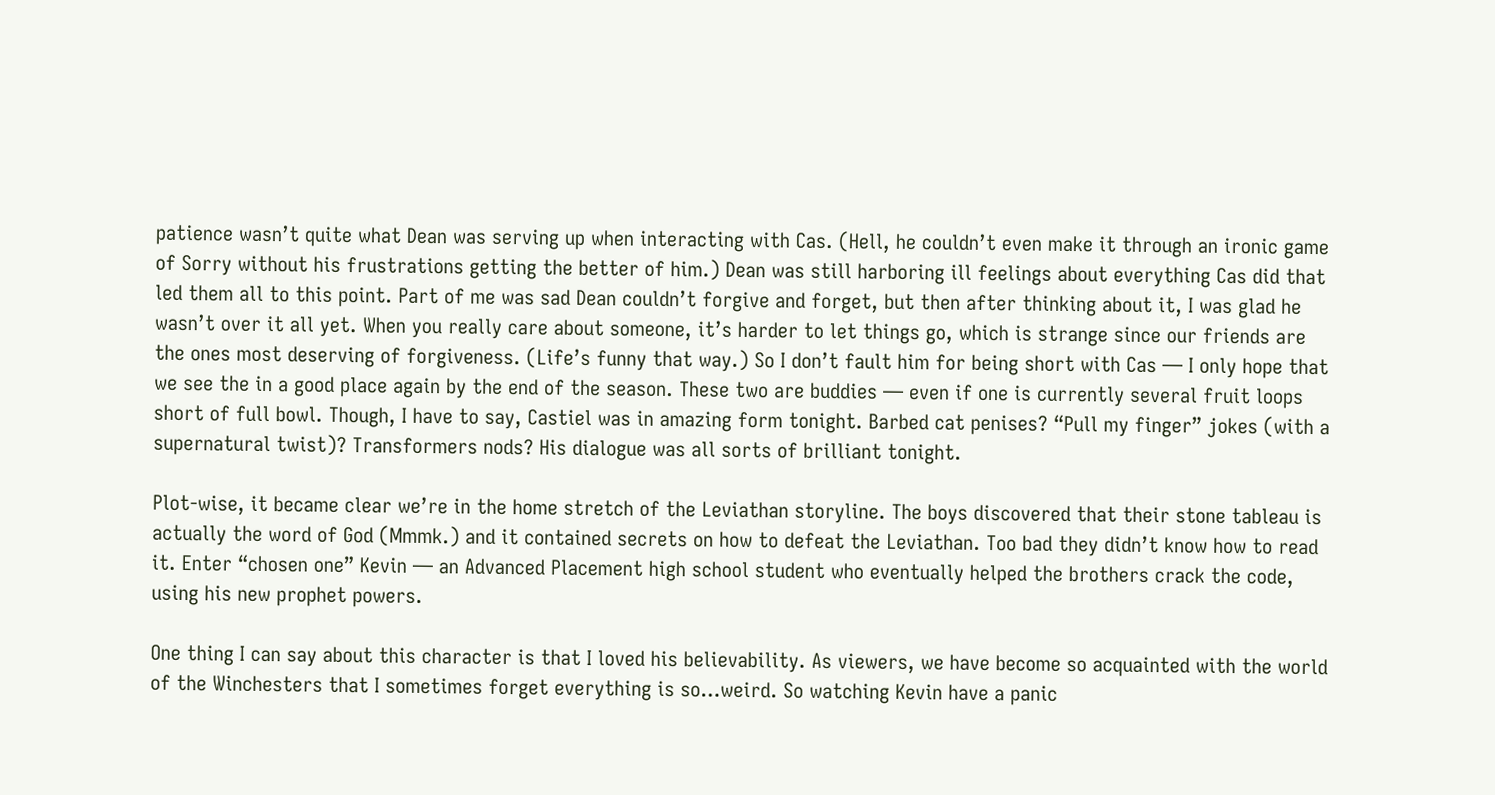patience wasn’t quite what Dean was serving up when interacting with Cas. (Hell, he couldn’t even make it through an ironic game of Sorry without his frustrations getting the better of him.) Dean was still harboring ill feelings about everything Cas did that led them all to this point. Part of me was sad Dean couldn’t forgive and forget, but then after thinking about it, I was glad he wasn’t over it all yet. When you really care about someone, it’s harder to let things go, which is strange since our friends are the ones most deserving of forgiveness. (Life’s funny that way.) So I don’t fault him for being short with Cas — I only hope that we see the in a good place again by the end of the season. These two are buddies — even if one is currently several fruit loops short of full bowl. Though, I have to say, Castiel was in amazing form tonight. Barbed cat penises? “Pull my finger” jokes (with a supernatural twist)? Transformers nods? His dialogue was all sorts of brilliant tonight.

Plot-wise, it became clear we’re in the home stretch of the Leviathan storyline. The boys discovered that their stone tableau is actually the word of God (Mmmk.) and it contained secrets on how to defeat the Leviathan. Too bad they didn’t know how to read it. Enter “chosen one” Kevin — an Advanced Placement high school student who eventually helped the brothers crack the code, using his new prophet powers.

One thing I can say about this character is that I loved his believability. As viewers, we have become so acquainted with the world of the Winchesters that I sometimes forget everything is so…weird. So watching Kevin have a panic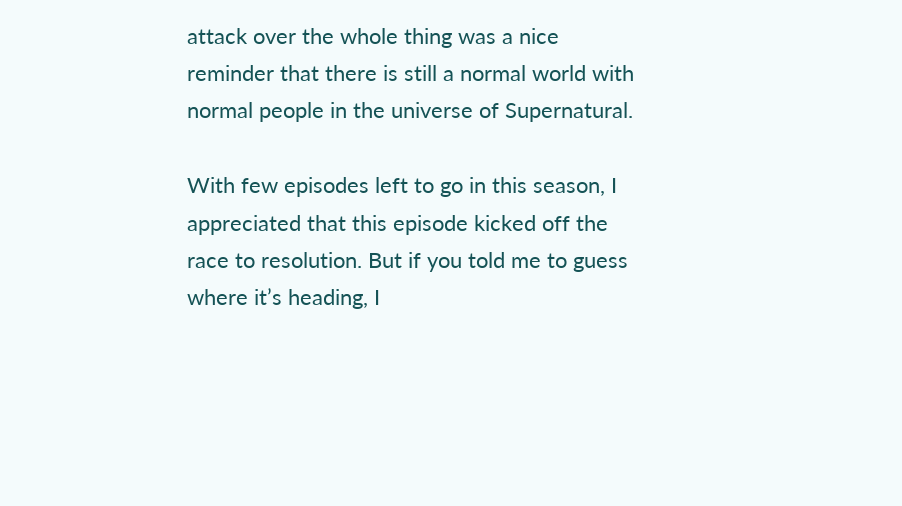attack over the whole thing was a nice reminder that there is still a normal world with normal people in the universe of Supernatural.

With few episodes left to go in this season, I appreciated that this episode kicked off the race to resolution. But if you told me to guess where it’s heading, I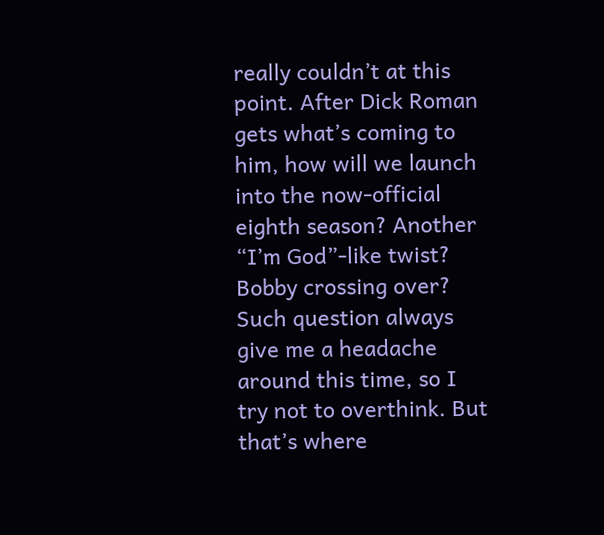really couldn’t at this point. After Dick Roman gets what’s coming to him, how will we launch into the now-official eighth season? Another “I’m God”-like twist? Bobby crossing over? Such question always give me a headache around this time, so I try not to overthink. But that’s where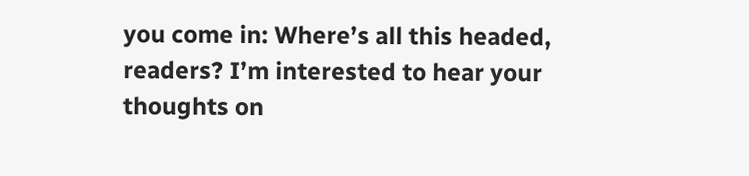you come in: Where’s all this headed, readers? I’m interested to hear your thoughts on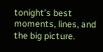tonight’s best moments, lines, and the big picture.